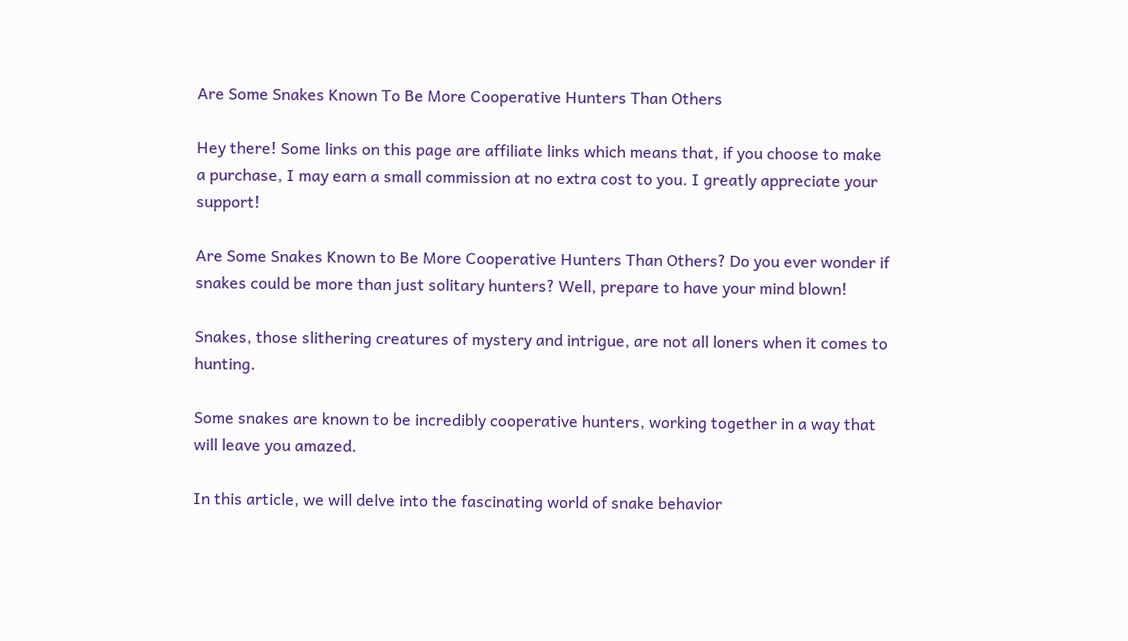Are Some Snakes Known To Be More Cooperative Hunters Than Others

Hey there! Some links on this page are affiliate links which means that, if you choose to make a purchase, I may earn a small commission at no extra cost to you. I greatly appreciate your support!

Are Some Snakes Known to Be More Cooperative Hunters Than Others? Do you ever wonder if snakes could be more than just solitary hunters? Well, prepare to have your mind blown!

Snakes, those slithering creatures of mystery and intrigue, are not all loners when it comes to hunting.

Some snakes are known to be incredibly cooperative hunters, working together in a way that will leave you amazed.

In this article, we will delve into the fascinating world of snake behavior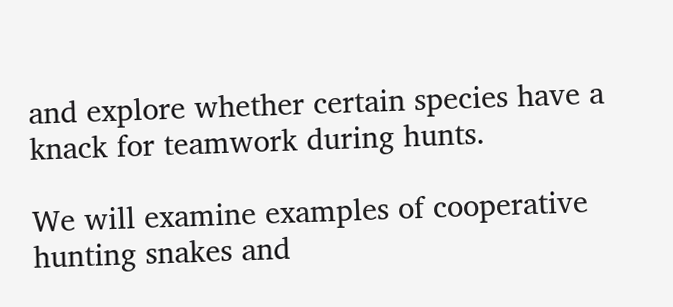and explore whether certain species have a knack for teamwork during hunts.

We will examine examples of cooperative hunting snakes and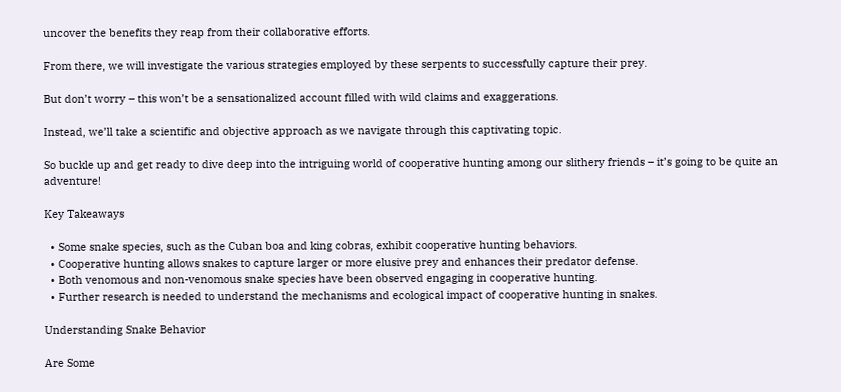uncover the benefits they reap from their collaborative efforts.

From there, we will investigate the various strategies employed by these serpents to successfully capture their prey.

But don’t worry – this won’t be a sensationalized account filled with wild claims and exaggerations.

Instead, we’ll take a scientific and objective approach as we navigate through this captivating topic.

So buckle up and get ready to dive deep into the intriguing world of cooperative hunting among our slithery friends – it’s going to be quite an adventure!

Key Takeaways

  • Some snake species, such as the Cuban boa and king cobras, exhibit cooperative hunting behaviors.
  • Cooperative hunting allows snakes to capture larger or more elusive prey and enhances their predator defense.
  • Both venomous and non-venomous snake species have been observed engaging in cooperative hunting.
  • Further research is needed to understand the mechanisms and ecological impact of cooperative hunting in snakes.

Understanding Snake Behavior

Are Some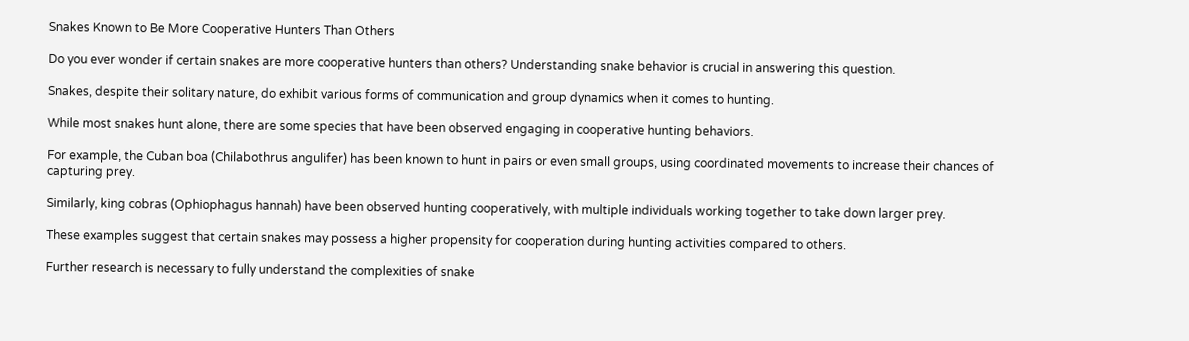Snakes Known to Be More Cooperative Hunters Than Others

Do you ever wonder if certain snakes are more cooperative hunters than others? Understanding snake behavior is crucial in answering this question.

Snakes, despite their solitary nature, do exhibit various forms of communication and group dynamics when it comes to hunting.

While most snakes hunt alone, there are some species that have been observed engaging in cooperative hunting behaviors.

For example, the Cuban boa (Chilabothrus angulifer) has been known to hunt in pairs or even small groups, using coordinated movements to increase their chances of capturing prey.

Similarly, king cobras (Ophiophagus hannah) have been observed hunting cooperatively, with multiple individuals working together to take down larger prey.

These examples suggest that certain snakes may possess a higher propensity for cooperation during hunting activities compared to others.

Further research is necessary to fully understand the complexities of snake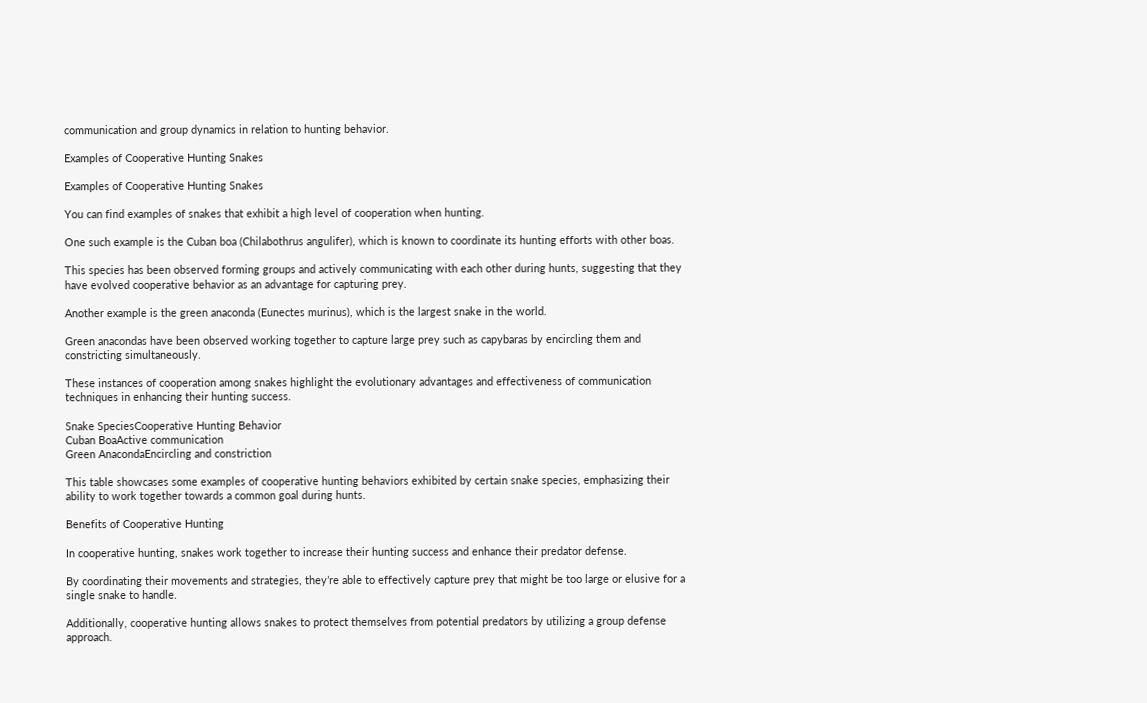communication and group dynamics in relation to hunting behavior.

Examples of Cooperative Hunting Snakes

Examples of Cooperative Hunting Snakes

You can find examples of snakes that exhibit a high level of cooperation when hunting.

One such example is the Cuban boa (Chilabothrus angulifer), which is known to coordinate its hunting efforts with other boas.

This species has been observed forming groups and actively communicating with each other during hunts, suggesting that they have evolved cooperative behavior as an advantage for capturing prey.

Another example is the green anaconda (Eunectes murinus), which is the largest snake in the world.

Green anacondas have been observed working together to capture large prey such as capybaras by encircling them and constricting simultaneously.

These instances of cooperation among snakes highlight the evolutionary advantages and effectiveness of communication techniques in enhancing their hunting success.

Snake SpeciesCooperative Hunting Behavior
Cuban BoaActive communication
Green AnacondaEncircling and constriction

This table showcases some examples of cooperative hunting behaviors exhibited by certain snake species, emphasizing their ability to work together towards a common goal during hunts.

Benefits of Cooperative Hunting

In cooperative hunting, snakes work together to increase their hunting success and enhance their predator defense.

By coordinating their movements and strategies, they’re able to effectively capture prey that might be too large or elusive for a single snake to handle.

Additionally, cooperative hunting allows snakes to protect themselves from potential predators by utilizing a group defense approach.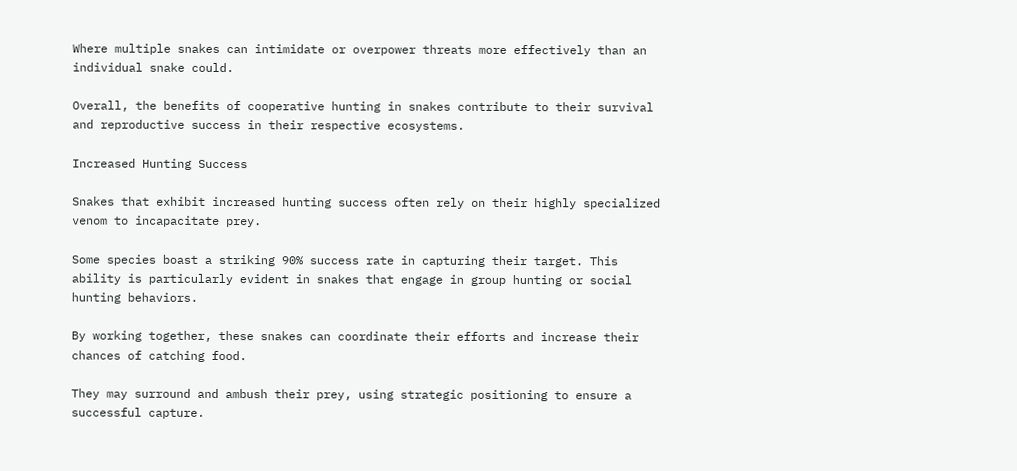Where multiple snakes can intimidate or overpower threats more effectively than an individual snake could.

Overall, the benefits of cooperative hunting in snakes contribute to their survival and reproductive success in their respective ecosystems.

Increased Hunting Success

Snakes that exhibit increased hunting success often rely on their highly specialized venom to incapacitate prey.

Some species boast a striking 90% success rate in capturing their target. This ability is particularly evident in snakes that engage in group hunting or social hunting behaviors.

By working together, these snakes can coordinate their efforts and increase their chances of catching food.

They may surround and ambush their prey, using strategic positioning to ensure a successful capture.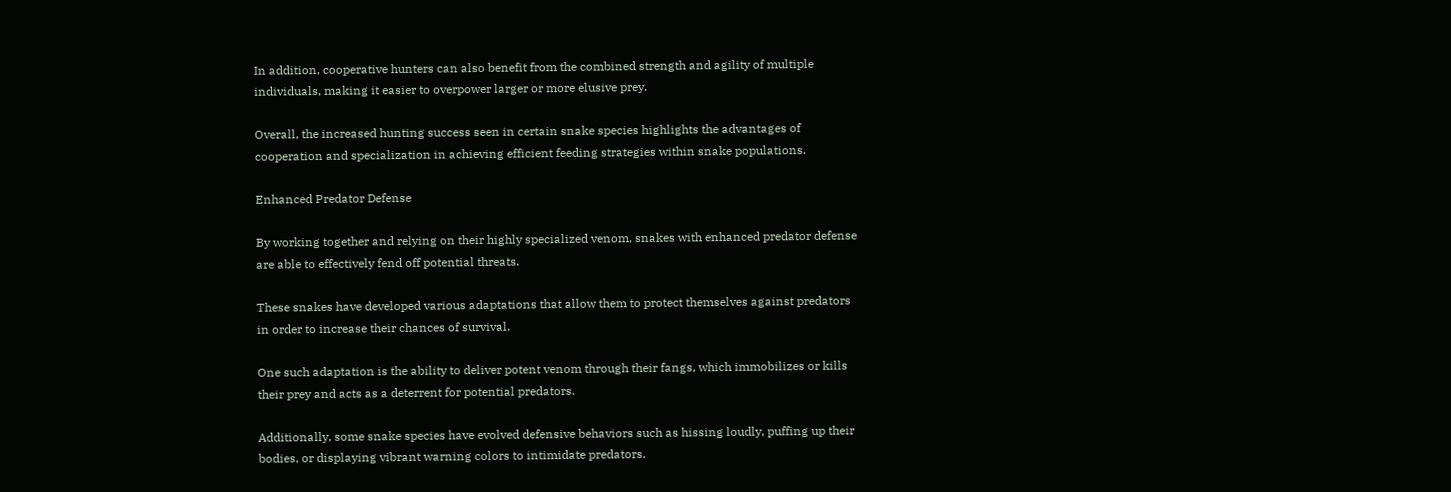In addition, cooperative hunters can also benefit from the combined strength and agility of multiple individuals, making it easier to overpower larger or more elusive prey.

Overall, the increased hunting success seen in certain snake species highlights the advantages of cooperation and specialization in achieving efficient feeding strategies within snake populations.

Enhanced Predator Defense

By working together and relying on their highly specialized venom, snakes with enhanced predator defense are able to effectively fend off potential threats.

These snakes have developed various adaptations that allow them to protect themselves against predators in order to increase their chances of survival.

One such adaptation is the ability to deliver potent venom through their fangs, which immobilizes or kills their prey and acts as a deterrent for potential predators.

Additionally, some snake species have evolved defensive behaviors such as hissing loudly, puffing up their bodies, or displaying vibrant warning colors to intimidate predators.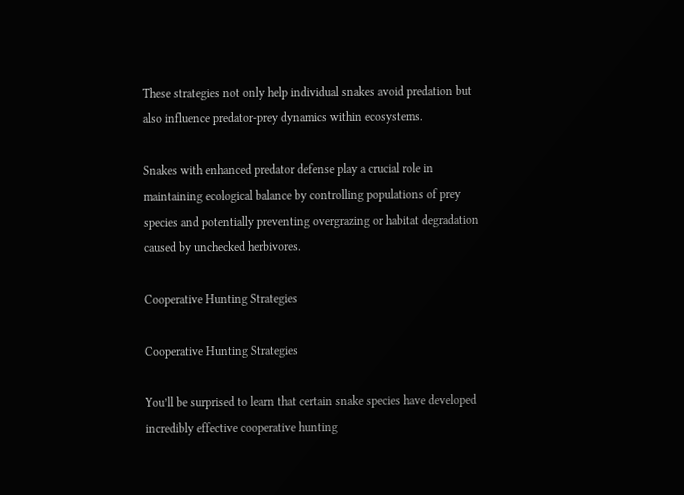These strategies not only help individual snakes avoid predation but also influence predator-prey dynamics within ecosystems.

Snakes with enhanced predator defense play a crucial role in maintaining ecological balance by controlling populations of prey species and potentially preventing overgrazing or habitat degradation caused by unchecked herbivores.

Cooperative Hunting Strategies

Cooperative Hunting Strategies

You’ll be surprised to learn that certain snake species have developed incredibly effective cooperative hunting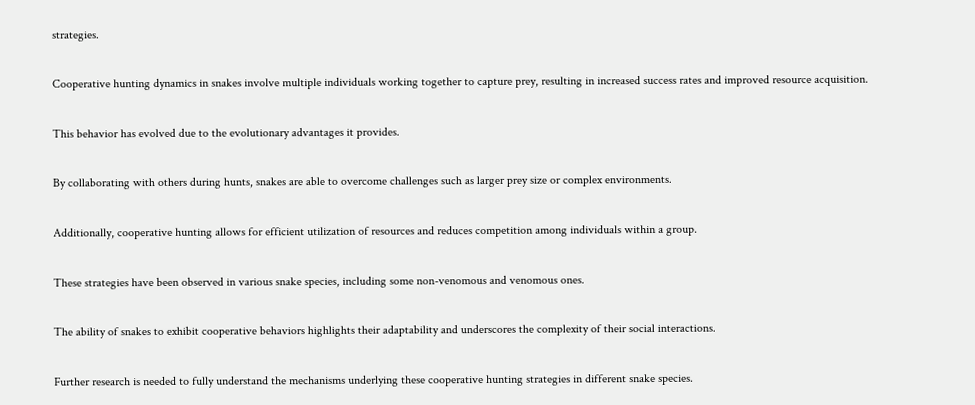strategies.

Cooperative hunting dynamics in snakes involve multiple individuals working together to capture prey, resulting in increased success rates and improved resource acquisition.

This behavior has evolved due to the evolutionary advantages it provides.

By collaborating with others during hunts, snakes are able to overcome challenges such as larger prey size or complex environments.

Additionally, cooperative hunting allows for efficient utilization of resources and reduces competition among individuals within a group.

These strategies have been observed in various snake species, including some non-venomous and venomous ones.

The ability of snakes to exhibit cooperative behaviors highlights their adaptability and underscores the complexity of their social interactions.

Further research is needed to fully understand the mechanisms underlying these cooperative hunting strategies in different snake species.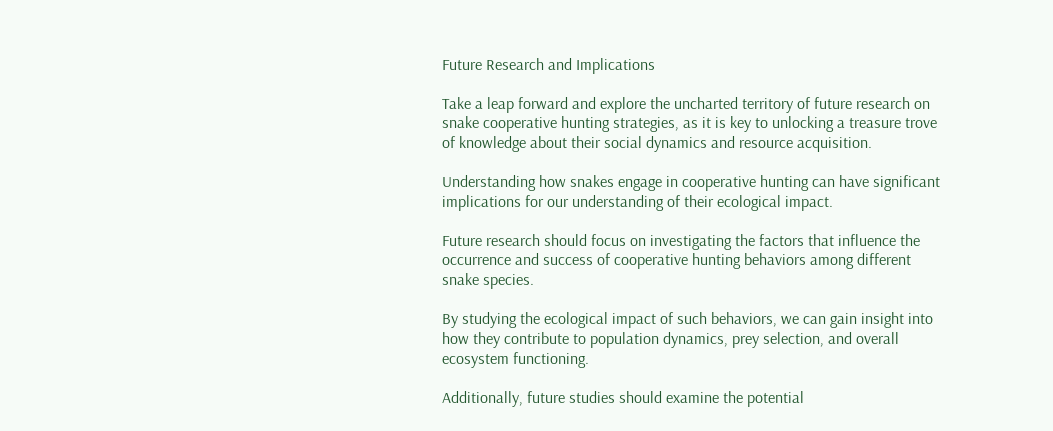Future Research and Implications

Take a leap forward and explore the uncharted territory of future research on snake cooperative hunting strategies, as it is key to unlocking a treasure trove of knowledge about their social dynamics and resource acquisition.

Understanding how snakes engage in cooperative hunting can have significant implications for our understanding of their ecological impact.

Future research should focus on investigating the factors that influence the occurrence and success of cooperative hunting behaviors among different snake species.

By studying the ecological impact of such behaviors, we can gain insight into how they contribute to population dynamics, prey selection, and overall ecosystem functioning.

Additionally, future studies should examine the potential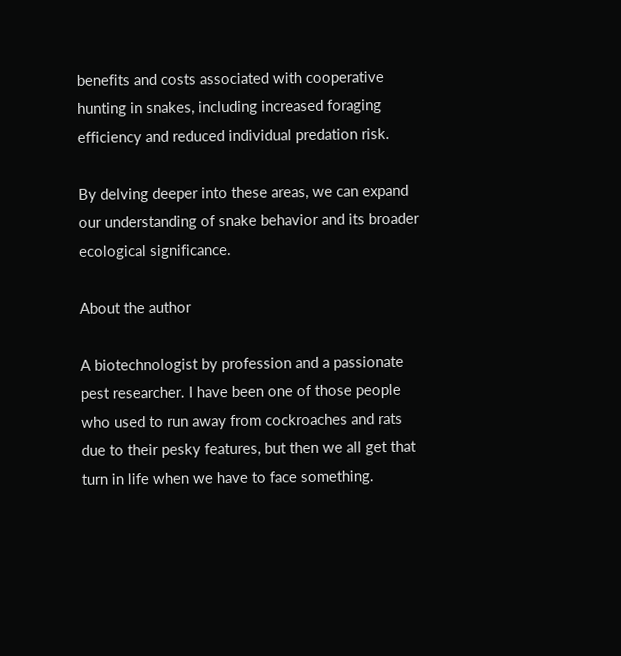benefits and costs associated with cooperative hunting in snakes, including increased foraging efficiency and reduced individual predation risk.

By delving deeper into these areas, we can expand our understanding of snake behavior and its broader ecological significance.

About the author

A biotechnologist by profession and a passionate pest researcher. I have been one of those people who used to run away from cockroaches and rats due to their pesky features, but then we all get that turn in life when we have to face something.